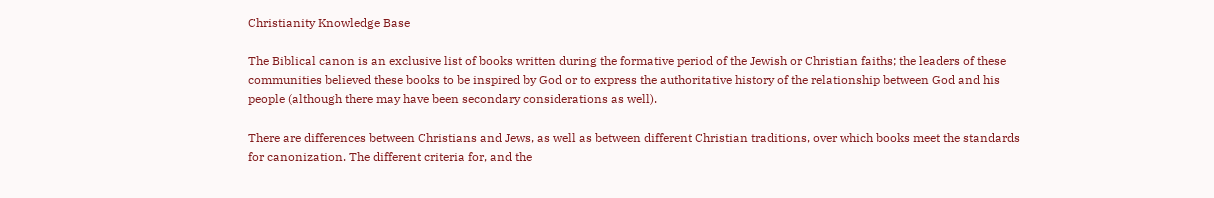Christianity Knowledge Base

The Biblical canon is an exclusive list of books written during the formative period of the Jewish or Christian faiths; the leaders of these communities believed these books to be inspired by God or to express the authoritative history of the relationship between God and his people (although there may have been secondary considerations as well).

There are differences between Christians and Jews, as well as between different Christian traditions, over which books meet the standards for canonization. The different criteria for, and the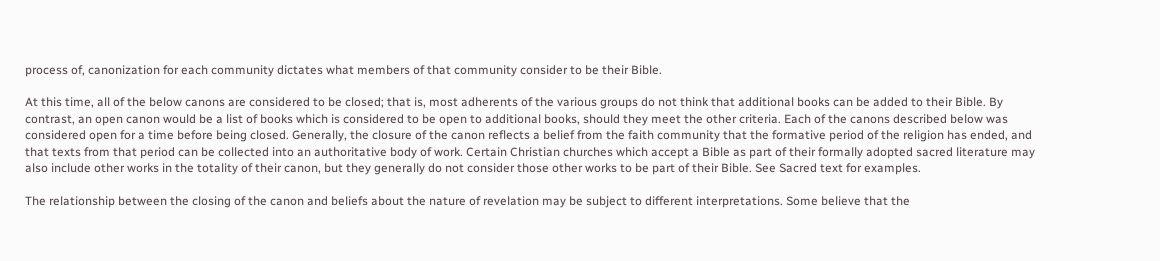process of, canonization for each community dictates what members of that community consider to be their Bible.

At this time, all of the below canons are considered to be closed; that is, most adherents of the various groups do not think that additional books can be added to their Bible. By contrast, an open canon would be a list of books which is considered to be open to additional books, should they meet the other criteria. Each of the canons described below was considered open for a time before being closed. Generally, the closure of the canon reflects a belief from the faith community that the formative period of the religion has ended, and that texts from that period can be collected into an authoritative body of work. Certain Christian churches which accept a Bible as part of their formally adopted sacred literature may also include other works in the totality of their canon, but they generally do not consider those other works to be part of their Bible. See Sacred text for examples.

The relationship between the closing of the canon and beliefs about the nature of revelation may be subject to different interpretations. Some believe that the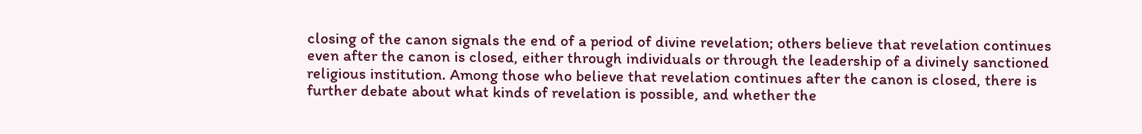closing of the canon signals the end of a period of divine revelation; others believe that revelation continues even after the canon is closed, either through individuals or through the leadership of a divinely sanctioned religious institution. Among those who believe that revelation continues after the canon is closed, there is further debate about what kinds of revelation is possible, and whether the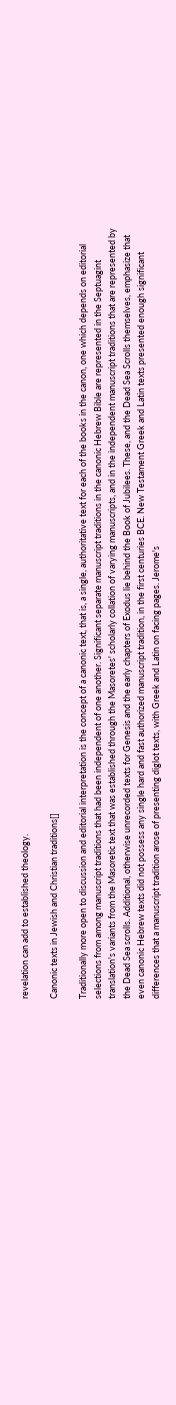revelation can add to established theology.

Canonic texts in Jewish and Christian traditions[]

Traditionally more open to discussion and editorial interpretation is the concept of a canonic text, that is, a single, authoritative text for each of the books in the canon, one which depends on editorial selections from among manuscript traditions that had been independent of one another. Significant separate manuscript traditions in the canonic Hebrew Bible are represented in the Septuagint translation's variants from the Masoretic text that was established through the Masoretes' scholarly collation of varying manuscripts, and in the independent manuscript traditions that are represented by the Dead Sea scrolls. Additional, otherwise unrecorded texts for Genesis and the early chapters of Exodus lie behind the Book of Jubilees. These, and the Dead Sea Scrolls themselves, emphasize that even canonic Hebrew texts did not possess any single hard and fast authorized manuscript tradition, in the first centuries BCE. New Testament Greek and Latin texts presented enough significant differences that a manuscript tradition arose of presenting diglot texts, with Greek and Latin on facing pages. Jerome's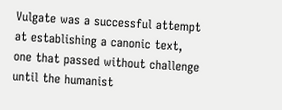Vulgate was a successful attempt at establishing a canonic text, one that passed without challenge until the humanist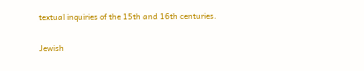textual inquiries of the 15th and 16th centuries.

Jewish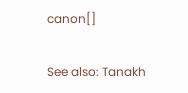canon[]

See also: Tanakh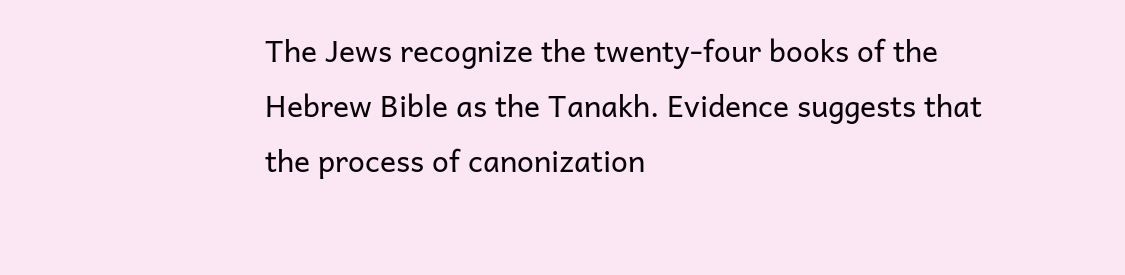The Jews recognize the twenty-four books of the Hebrew Bible as the Tanakh. Evidence suggests that the process of canonization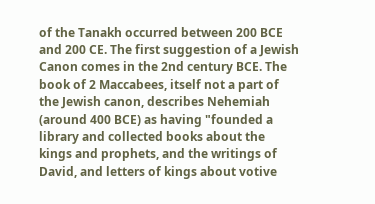of the Tanakh occurred between 200 BCE and 200 CE. The first suggestion of a Jewish Canon comes in the 2nd century BCE. The book of 2 Maccabees, itself not a part of the Jewish canon, describes Nehemiah (around 400 BCE) as having "founded a library and collected books about the kings and prophets, and the writings of David, and letters of kings about votive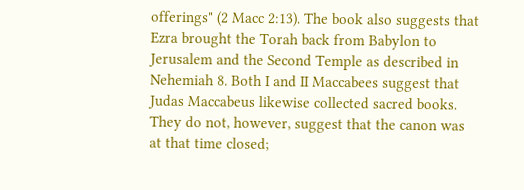offerings" (2 Macc 2:13). The book also suggests that Ezra brought the Torah back from Babylon to Jerusalem and the Second Temple as described in Nehemiah 8. Both I and II Maccabees suggest that Judas Maccabeus likewise collected sacred books. They do not, however, suggest that the canon was at that time closed;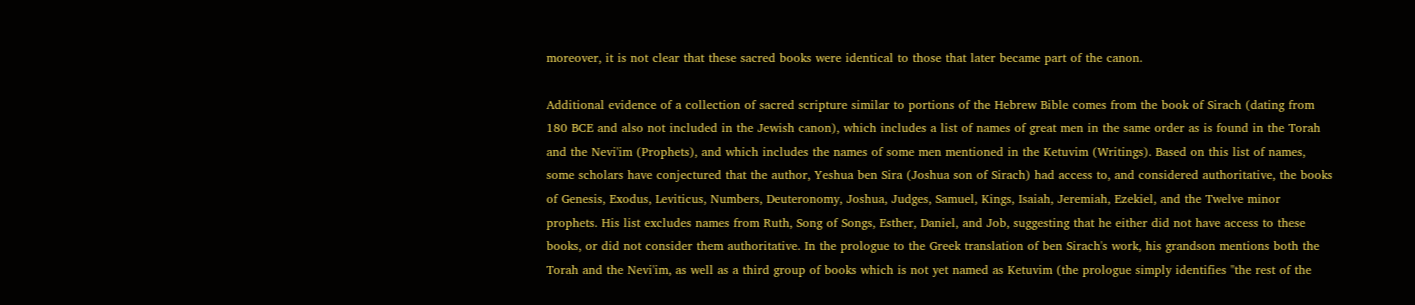moreover, it is not clear that these sacred books were identical to those that later became part of the canon.

Additional evidence of a collection of sacred scripture similar to portions of the Hebrew Bible comes from the book of Sirach (dating from 180 BCE and also not included in the Jewish canon), which includes a list of names of great men in the same order as is found in the Torah and the Nevi'im (Prophets), and which includes the names of some men mentioned in the Ketuvim (Writings). Based on this list of names, some scholars have conjectured that the author, Yeshua ben Sira (Joshua son of Sirach) had access to, and considered authoritative, the books of Genesis, Exodus, Leviticus, Numbers, Deuteronomy, Joshua, Judges, Samuel, Kings, Isaiah, Jeremiah, Ezekiel, and the Twelve minor prophets. His list excludes names from Ruth, Song of Songs, Esther, Daniel, and Job, suggesting that he either did not have access to these books, or did not consider them authoritative. In the prologue to the Greek translation of ben Sirach's work, his grandson mentions both the Torah and the Nevi'im, as well as a third group of books which is not yet named as Ketuvim (the prologue simply identifies "the rest of the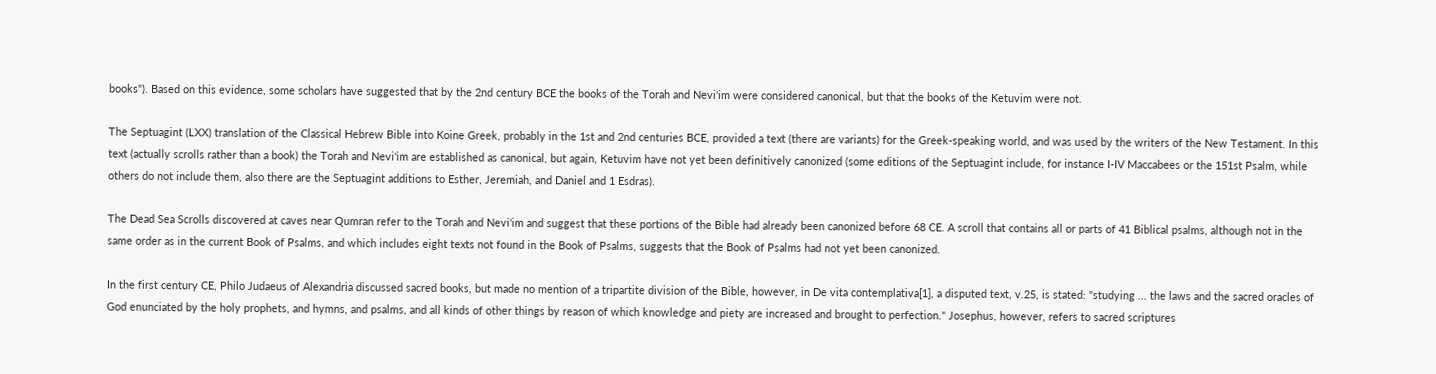books"). Based on this evidence, some scholars have suggested that by the 2nd century BCE the books of the Torah and Nevi'im were considered canonical, but that the books of the Ketuvim were not.

The Septuagint (LXX) translation of the Classical Hebrew Bible into Koine Greek, probably in the 1st and 2nd centuries BCE, provided a text (there are variants) for the Greek-speaking world, and was used by the writers of the New Testament. In this text (actually scrolls rather than a book) the Torah and Nevi'im are established as canonical, but again, Ketuvim have not yet been definitively canonized (some editions of the Septuagint include, for instance I-IV Maccabees or the 151st Psalm, while others do not include them, also there are the Septuagint additions to Esther, Jeremiah, and Daniel and 1 Esdras).

The Dead Sea Scrolls discovered at caves near Qumran refer to the Torah and Nevi'im and suggest that these portions of the Bible had already been canonized before 68 CE. A scroll that contains all or parts of 41 Biblical psalms, although not in the same order as in the current Book of Psalms, and which includes eight texts not found in the Book of Psalms, suggests that the Book of Psalms had not yet been canonized.

In the first century CE, Philo Judaeus of Alexandria discussed sacred books, but made no mention of a tripartite division of the Bible, however, in De vita contemplativa[1], a disputed text, v.25, is stated: "studying ... the laws and the sacred oracles of God enunciated by the holy prophets, and hymns, and psalms, and all kinds of other things by reason of which knowledge and piety are increased and brought to perfection." Josephus, however, refers to sacred scriptures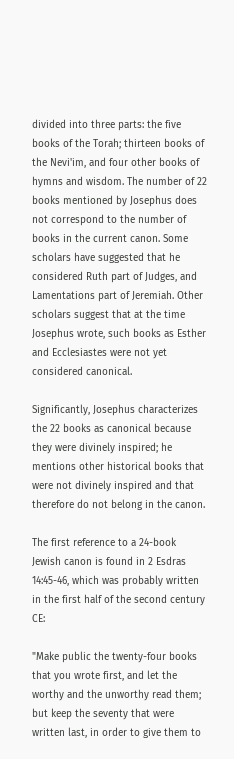divided into three parts: the five books of the Torah; thirteen books of the Nevi'im, and four other books of hymns and wisdom. The number of 22 books mentioned by Josephus does not correspond to the number of books in the current canon. Some scholars have suggested that he considered Ruth part of Judges, and Lamentations part of Jeremiah. Other scholars suggest that at the time Josephus wrote, such books as Esther and Ecclesiastes were not yet considered canonical.

Significantly, Josephus characterizes the 22 books as canonical because they were divinely inspired; he mentions other historical books that were not divinely inspired and that therefore do not belong in the canon.

The first reference to a 24-book Jewish canon is found in 2 Esdras 14:45-46, which was probably written in the first half of the second century CE:

"Make public the twenty-four books that you wrote first, and let the worthy and the unworthy read them; but keep the seventy that were written last, in order to give them to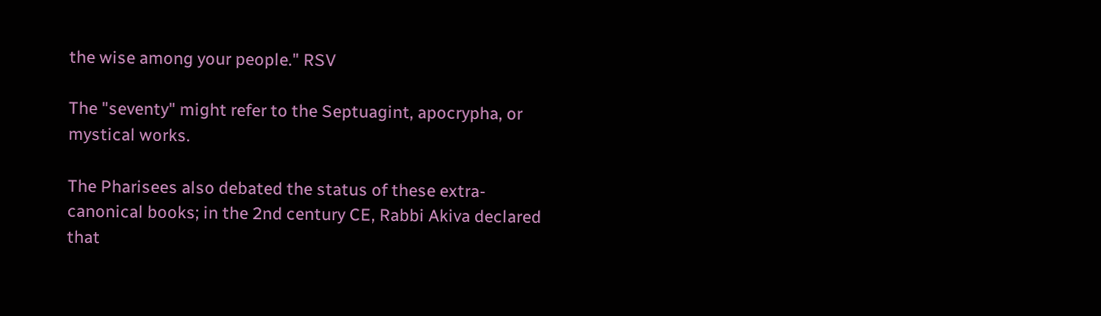the wise among your people." RSV

The "seventy" might refer to the Septuagint, apocrypha, or mystical works.

The Pharisees also debated the status of these extra-canonical books; in the 2nd century CE, Rabbi Akiva declared that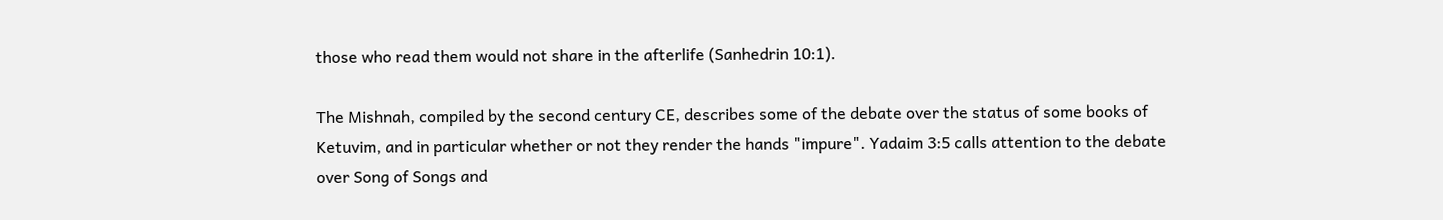those who read them would not share in the afterlife (Sanhedrin 10:1).

The Mishnah, compiled by the second century CE, describes some of the debate over the status of some books of Ketuvim, and in particular whether or not they render the hands "impure". Yadaim 3:5 calls attention to the debate over Song of Songs and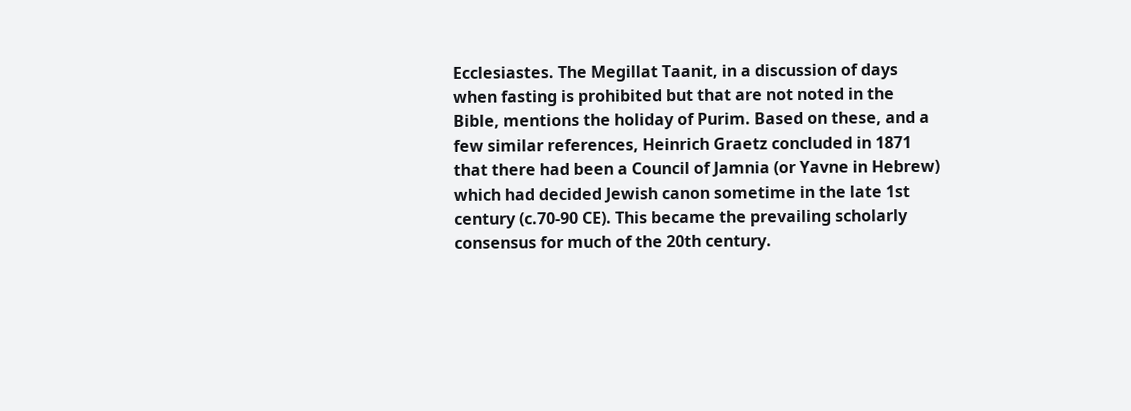Ecclesiastes. The Megillat Taanit, in a discussion of days when fasting is prohibited but that are not noted in the Bible, mentions the holiday of Purim. Based on these, and a few similar references, Heinrich Graetz concluded in 1871 that there had been a Council of Jamnia (or Yavne in Hebrew) which had decided Jewish canon sometime in the late 1st century (c.70-90 CE). This became the prevailing scholarly consensus for much of the 20th century.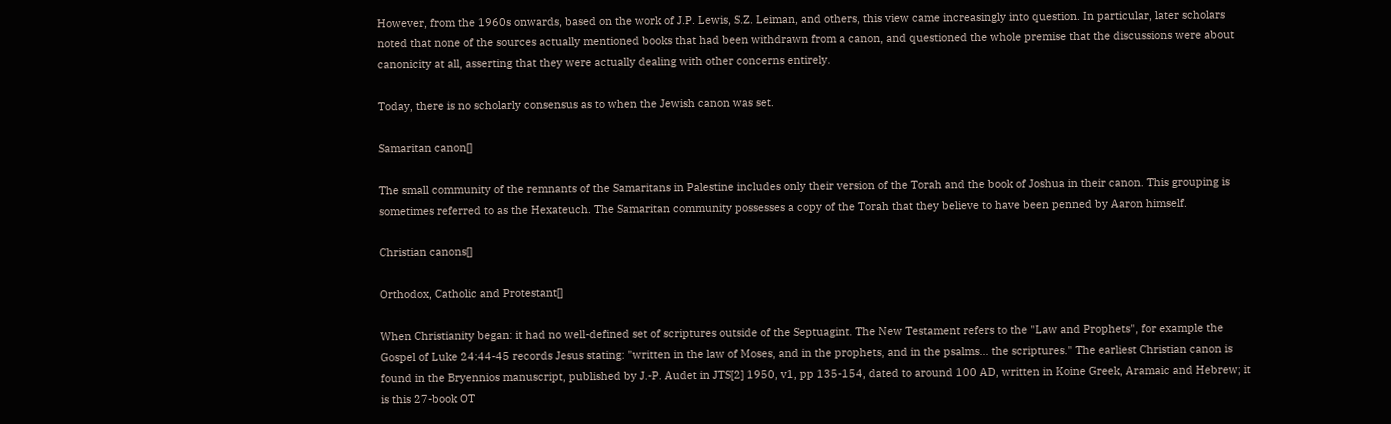However, from the 1960s onwards, based on the work of J.P. Lewis, S.Z. Leiman, and others, this view came increasingly into question. In particular, later scholars noted that none of the sources actually mentioned books that had been withdrawn from a canon, and questioned the whole premise that the discussions were about canonicity at all, asserting that they were actually dealing with other concerns entirely.

Today, there is no scholarly consensus as to when the Jewish canon was set.

Samaritan canon[]

The small community of the remnants of the Samaritans in Palestine includes only their version of the Torah and the book of Joshua in their canon. This grouping is sometimes referred to as the Hexateuch. The Samaritan community possesses a copy of the Torah that they believe to have been penned by Aaron himself.

Christian canons[]

Orthodox, Catholic and Protestant[]

When Christianity began: it had no well-defined set of scriptures outside of the Septuagint. The New Testament refers to the "Law and Prophets", for example the Gospel of Luke 24:44-45 records Jesus stating: "written in the law of Moses, and in the prophets, and in the psalms... the scriptures." The earliest Christian canon is found in the Bryennios manuscript, published by J.-P. Audet in JTS[2] 1950, v1, pp 135-154, dated to around 100 AD, written in Koine Greek, Aramaic and Hebrew; it is this 27-book OT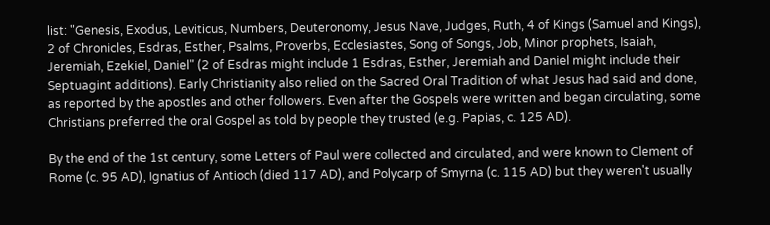list: "Genesis, Exodus, Leviticus, Numbers, Deuteronomy, Jesus Nave, Judges, Ruth, 4 of Kings (Samuel and Kings), 2 of Chronicles, Esdras, Esther, Psalms, Proverbs, Ecclesiastes, Song of Songs, Job, Minor prophets, Isaiah, Jeremiah, Ezekiel, Daniel" (2 of Esdras might include 1 Esdras, Esther, Jeremiah and Daniel might include their Septuagint additions). Early Christianity also relied on the Sacred Oral Tradition of what Jesus had said and done, as reported by the apostles and other followers. Even after the Gospels were written and began circulating, some Christians preferred the oral Gospel as told by people they trusted (e.g. Papias, c. 125 AD).

By the end of the 1st century, some Letters of Paul were collected and circulated, and were known to Clement of Rome (c. 95 AD), Ignatius of Antioch (died 117 AD), and Polycarp of Smyrna (c. 115 AD) but they weren't usually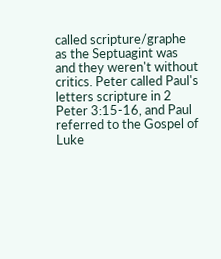called scripture/graphe as the Septuagint was and they weren't without critics. Peter called Paul's letters scripture in 2 Peter 3:15-16, and Paul referred to the Gospel of Luke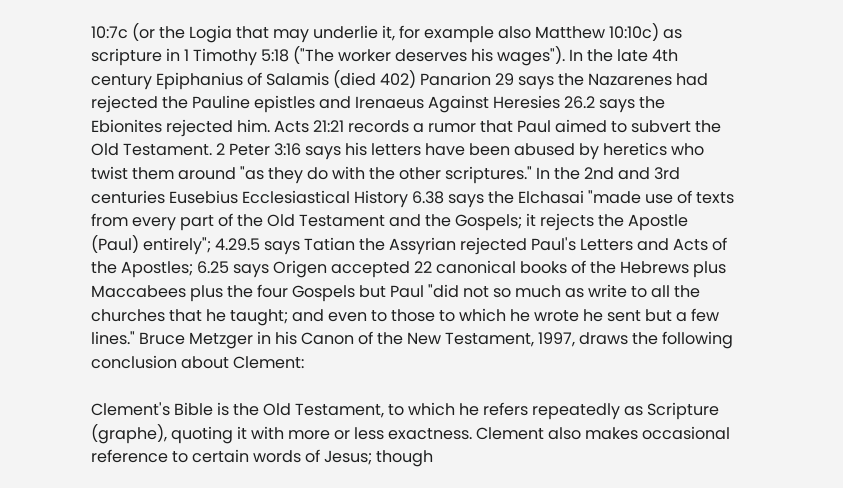10:7c (or the Logia that may underlie it, for example also Matthew 10:10c) as scripture in 1 Timothy 5:18 ("The worker deserves his wages"). In the late 4th century Epiphanius of Salamis (died 402) Panarion 29 says the Nazarenes had rejected the Pauline epistles and Irenaeus Against Heresies 26.2 says the Ebionites rejected him. Acts 21:21 records a rumor that Paul aimed to subvert the Old Testament. 2 Peter 3:16 says his letters have been abused by heretics who twist them around "as they do with the other scriptures." In the 2nd and 3rd centuries Eusebius Ecclesiastical History 6.38 says the Elchasai "made use of texts from every part of the Old Testament and the Gospels; it rejects the Apostle (Paul) entirely"; 4.29.5 says Tatian the Assyrian rejected Paul's Letters and Acts of the Apostles; 6.25 says Origen accepted 22 canonical books of the Hebrews plus Maccabees plus the four Gospels but Paul "did not so much as write to all the churches that he taught; and even to those to which he wrote he sent but a few lines." Bruce Metzger in his Canon of the New Testament, 1997, draws the following conclusion about Clement:

Clement's Bible is the Old Testament, to which he refers repeatedly as Scripture (graphe), quoting it with more or less exactness. Clement also makes occasional reference to certain words of Jesus; though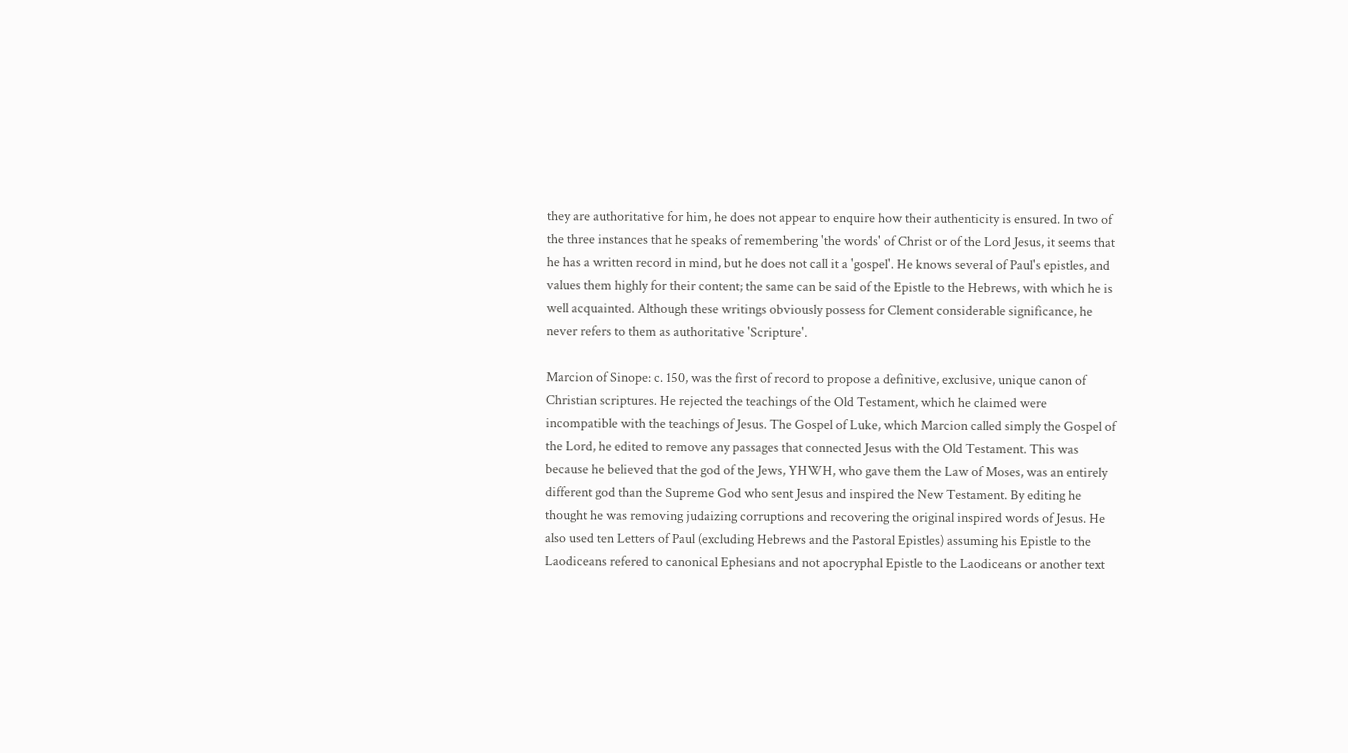they are authoritative for him, he does not appear to enquire how their authenticity is ensured. In two of the three instances that he speaks of remembering 'the words' of Christ or of the Lord Jesus, it seems that he has a written record in mind, but he does not call it a 'gospel'. He knows several of Paul's epistles, and values them highly for their content; the same can be said of the Epistle to the Hebrews, with which he is well acquainted. Although these writings obviously possess for Clement considerable significance, he never refers to them as authoritative 'Scripture'.

Marcion of Sinope: c. 150, was the first of record to propose a definitive, exclusive, unique canon of Christian scriptures. He rejected the teachings of the Old Testament, which he claimed were incompatible with the teachings of Jesus. The Gospel of Luke, which Marcion called simply the Gospel of the Lord, he edited to remove any passages that connected Jesus with the Old Testament. This was because he believed that the god of the Jews, YHWH, who gave them the Law of Moses, was an entirely different god than the Supreme God who sent Jesus and inspired the New Testament. By editing he thought he was removing judaizing corruptions and recovering the original inspired words of Jesus. He also used ten Letters of Paul (excluding Hebrews and the Pastoral Epistles) assuming his Epistle to the Laodiceans refered to canonical Ephesians and not apocryphal Epistle to the Laodiceans or another text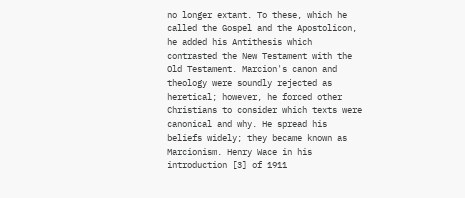no longer extant. To these, which he called the Gospel and the Apostolicon, he added his Antithesis which contrasted the New Testament with the Old Testament. Marcion's canon and theology were soundly rejected as heretical; however, he forced other Christians to consider which texts were canonical and why. He spread his beliefs widely; they became known as Marcionism. Henry Wace in his introduction [3] of 1911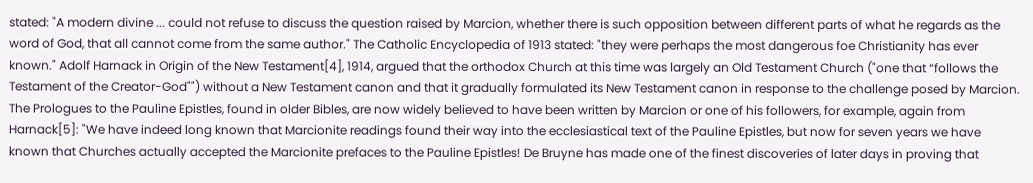stated: "A modern divine ... could not refuse to discuss the question raised by Marcion, whether there is such opposition between different parts of what he regards as the word of God, that all cannot come from the same author." The Catholic Encyclopedia of 1913 stated: "they were perhaps the most dangerous foe Christianity has ever known." Adolf Harnack in Origin of the New Testament[4], 1914, argued that the orthodox Church at this time was largely an Old Testament Church ("one that “follows the Testament of the Creator-God"") without a New Testament canon and that it gradually formulated its New Testament canon in response to the challenge posed by Marcion. The Prologues to the Pauline Epistles, found in older Bibles, are now widely believed to have been written by Marcion or one of his followers, for example, again from Harnack[5]: "We have indeed long known that Marcionite readings found their way into the ecclesiastical text of the Pauline Epistles, but now for seven years we have known that Churches actually accepted the Marcionite prefaces to the Pauline Epistles! De Bruyne has made one of the finest discoveries of later days in proving that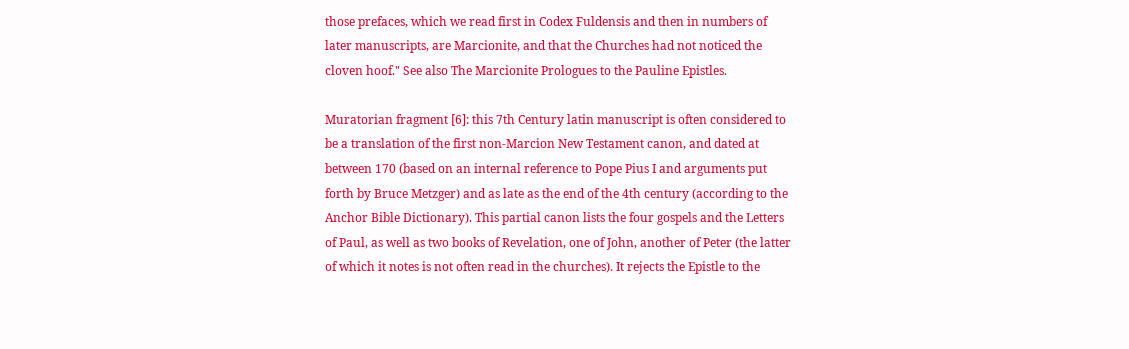those prefaces, which we read first in Codex Fuldensis and then in numbers of later manuscripts, are Marcionite, and that the Churches had not noticed the cloven hoof." See also The Marcionite Prologues to the Pauline Epistles.

Muratorian fragment [6]: this 7th Century latin manuscript is often considered to be a translation of the first non-Marcion New Testament canon, and dated at between 170 (based on an internal reference to Pope Pius I and arguments put forth by Bruce Metzger) and as late as the end of the 4th century (according to the Anchor Bible Dictionary). This partial canon lists the four gospels and the Letters of Paul, as well as two books of Revelation, one of John, another of Peter (the latter of which it notes is not often read in the churches). It rejects the Epistle to the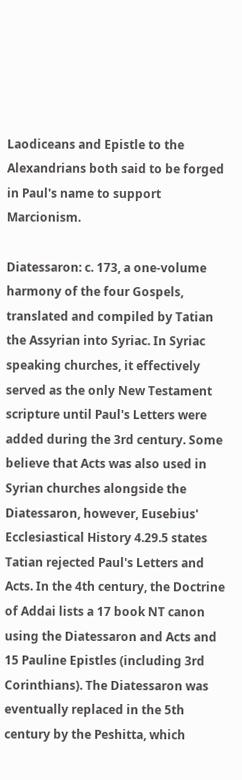Laodiceans and Epistle to the Alexandrians both said to be forged in Paul's name to support Marcionism.

Diatessaron: c. 173, a one-volume harmony of the four Gospels, translated and compiled by Tatian the Assyrian into Syriac. In Syriac speaking churches, it effectively served as the only New Testament scripture until Paul's Letters were added during the 3rd century. Some believe that Acts was also used in Syrian churches alongside the Diatessaron, however, Eusebius' Ecclesiastical History 4.29.5 states Tatian rejected Paul's Letters and Acts. In the 4th century, the Doctrine of Addai lists a 17 book NT canon using the Diatessaron and Acts and 15 Pauline Epistles (including 3rd Corinthians). The Diatessaron was eventually replaced in the 5th century by the Peshitta, which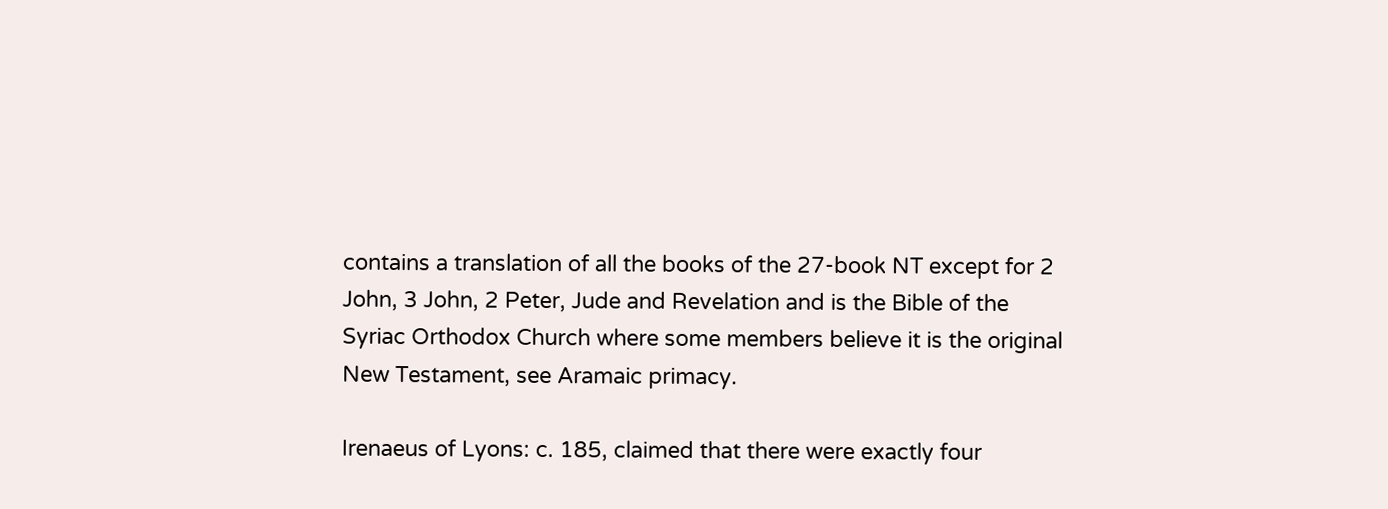contains a translation of all the books of the 27-book NT except for 2 John, 3 John, 2 Peter, Jude and Revelation and is the Bible of the Syriac Orthodox Church where some members believe it is the original New Testament, see Aramaic primacy.

Irenaeus of Lyons: c. 185, claimed that there were exactly four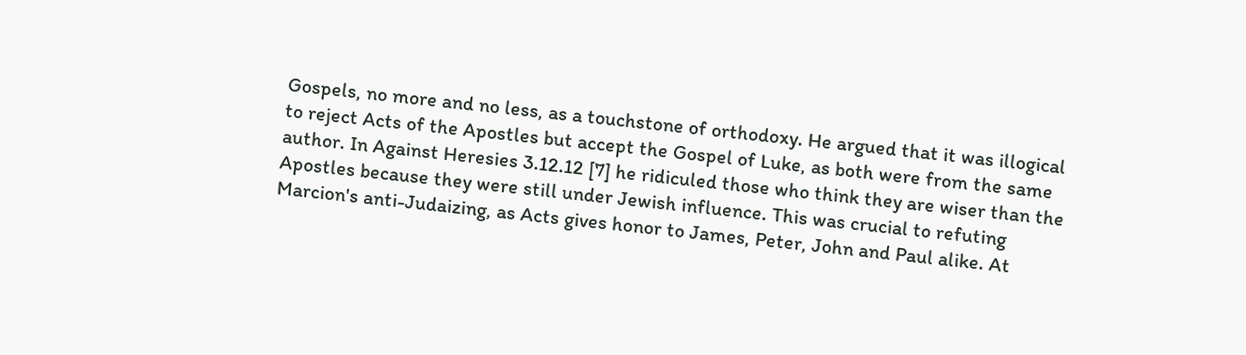Gospels, no more and no less, as a touchstone of orthodoxy. He argued that it was illogical to reject Acts of the Apostles but accept the Gospel of Luke, as both were from the same author. In Against Heresies 3.12.12 [7] he ridiculed those who think they are wiser than the Apostles because they were still under Jewish influence. This was crucial to refuting Marcion's anti-Judaizing, as Acts gives honor to James, Peter, John and Paul alike. At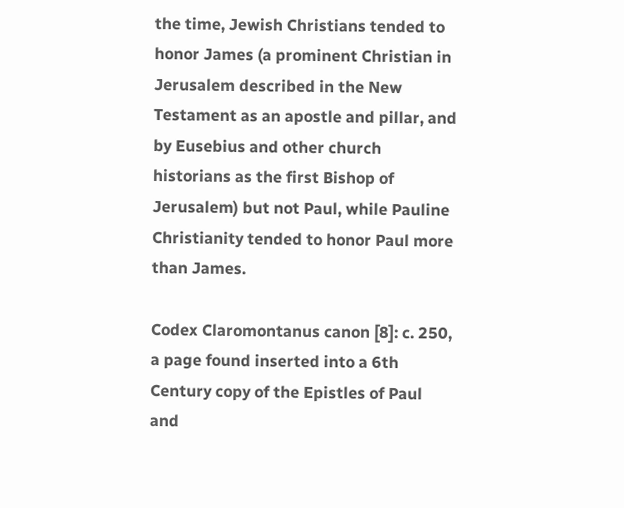the time, Jewish Christians tended to honor James (a prominent Christian in Jerusalem described in the New Testament as an apostle and pillar, and by Eusebius and other church historians as the first Bishop of Jerusalem) but not Paul, while Pauline Christianity tended to honor Paul more than James.

Codex Claromontanus canon [8]: c. 250, a page found inserted into a 6th Century copy of the Epistles of Paul and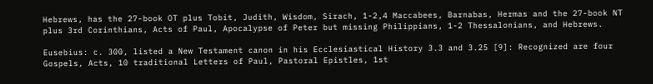Hebrews, has the 27-book OT plus Tobit, Judith, Wisdom, Sirach, 1-2,4 Maccabees, Barnabas, Hermas and the 27-book NT plus 3rd Corinthians, Acts of Paul, Apocalypse of Peter but missing Philippians, 1-2 Thessalonians, and Hebrews.

Eusebius: c. 300, listed a New Testament canon in his Ecclesiastical History 3.3 and 3.25 [9]: Recognized are four Gospels, Acts, 10 traditional Letters of Paul, Pastoral Epistles, 1st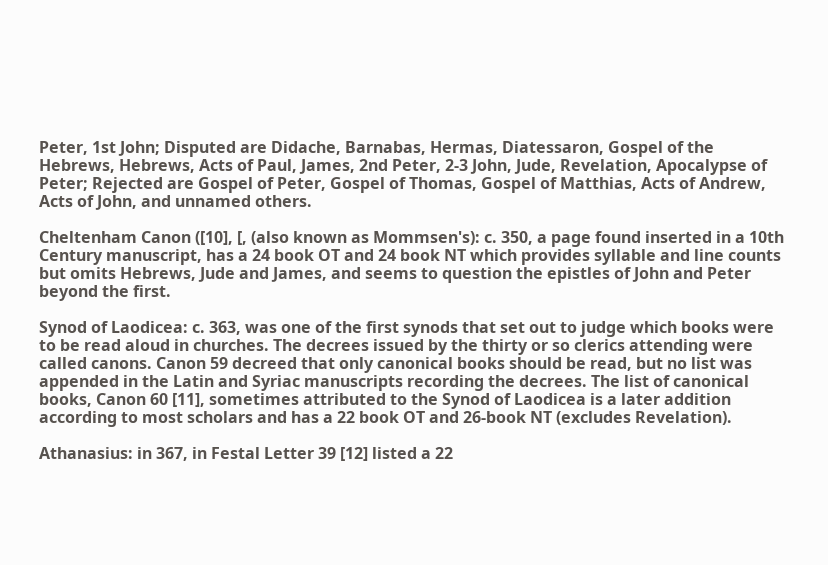Peter, 1st John; Disputed are Didache, Barnabas, Hermas, Diatessaron, Gospel of the Hebrews, Hebrews, Acts of Paul, James, 2nd Peter, 2-3 John, Jude, Revelation, Apocalypse of Peter; Rejected are Gospel of Peter, Gospel of Thomas, Gospel of Matthias, Acts of Andrew, Acts of John, and unnamed others.

Cheltenham Canon ([10], [, (also known as Mommsen's): c. 350, a page found inserted in a 10th Century manuscript, has a 24 book OT and 24 book NT which provides syllable and line counts but omits Hebrews, Jude and James, and seems to question the epistles of John and Peter beyond the first.

Synod of Laodicea: c. 363, was one of the first synods that set out to judge which books were to be read aloud in churches. The decrees issued by the thirty or so clerics attending were called canons. Canon 59 decreed that only canonical books should be read, but no list was appended in the Latin and Syriac manuscripts recording the decrees. The list of canonical books, Canon 60 [11], sometimes attributed to the Synod of Laodicea is a later addition according to most scholars and has a 22 book OT and 26-book NT (excludes Revelation).

Athanasius: in 367, in Festal Letter 39 [12] listed a 22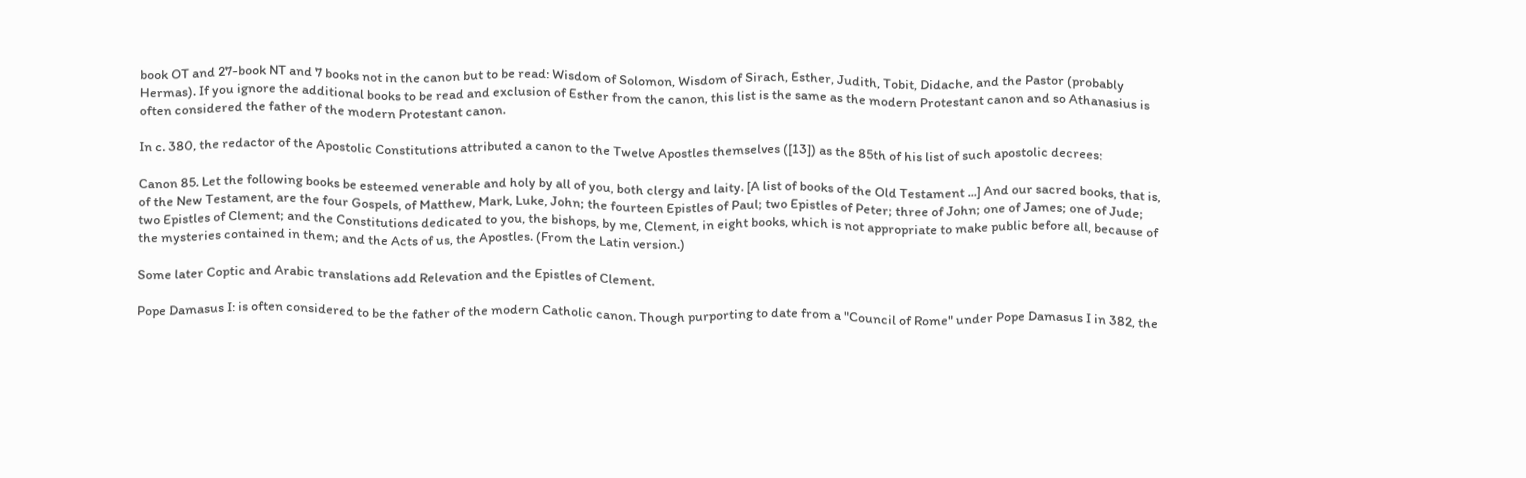book OT and 27-book NT and 7 books not in the canon but to be read: Wisdom of Solomon, Wisdom of Sirach, Esther, Judith, Tobit, Didache, and the Pastor (probably Hermas). If you ignore the additional books to be read and exclusion of Esther from the canon, this list is the same as the modern Protestant canon and so Athanasius is often considered the father of the modern Protestant canon.

In c. 380, the redactor of the Apostolic Constitutions attributed a canon to the Twelve Apostles themselves ([13]) as the 85th of his list of such apostolic decrees:

Canon 85. Let the following books be esteemed venerable and holy by all of you, both clergy and laity. [A list of books of the Old Testament ...] And our sacred books, that is, of the New Testament, are the four Gospels, of Matthew, Mark, Luke, John; the fourteen Epistles of Paul; two Epistles of Peter; three of John; one of James; one of Jude; two Epistles of Clement; and the Constitutions dedicated to you, the bishops, by me, Clement, in eight books, which is not appropriate to make public before all, because of the mysteries contained in them; and the Acts of us, the Apostles. (From the Latin version.)

Some later Coptic and Arabic translations add Relevation and the Epistles of Clement.

Pope Damasus I: is often considered to be the father of the modern Catholic canon. Though purporting to date from a "Council of Rome" under Pope Damasus I in 382, the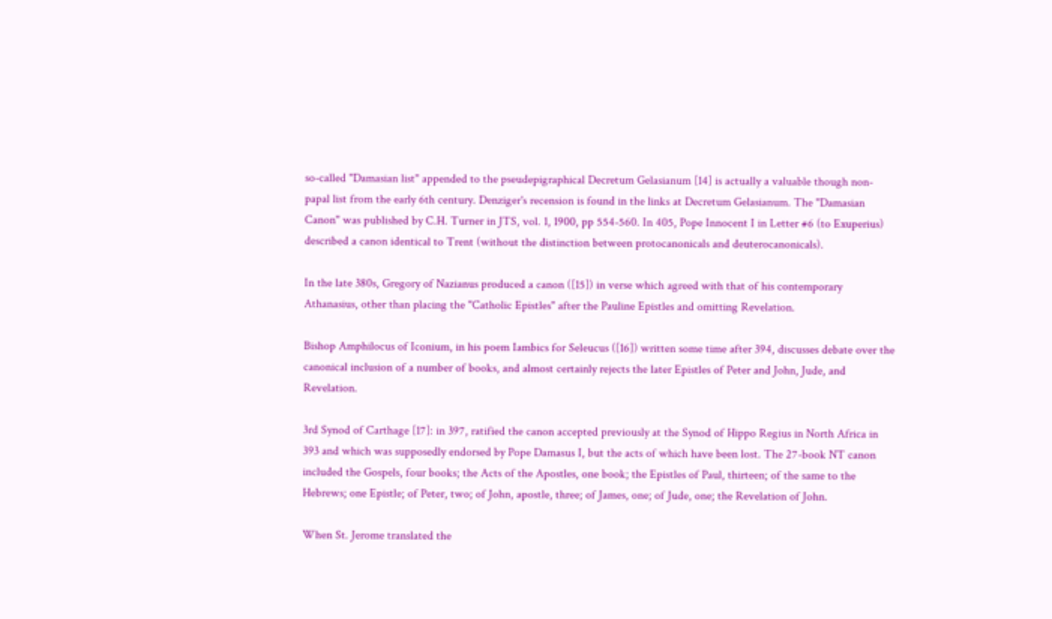so-called "Damasian list" appended to the pseudepigraphical Decretum Gelasianum [14] is actually a valuable though non-papal list from the early 6th century. Denziger's recension is found in the links at Decretum Gelasianum. The "Damasian Canon" was published by C.H. Turner in JTS, vol. 1, 1900, pp 554-560. In 405, Pope Innocent I in Letter #6 (to Exuperius) described a canon identical to Trent (without the distinction between protocanonicals and deuterocanonicals).

In the late 380s, Gregory of Nazianus produced a canon ([15]) in verse which agreed with that of his contemporary Athanasius, other than placing the "Catholic Epistles" after the Pauline Epistles and omitting Revelation.

Bishop Amphilocus of Iconium, in his poem Iambics for Seleucus ([16]) written some time after 394, discusses debate over the canonical inclusion of a number of books, and almost certainly rejects the later Epistles of Peter and John, Jude, and Revelation.

3rd Synod of Carthage [17]: in 397, ratified the canon accepted previously at the Synod of Hippo Regius in North Africa in 393 and which was supposedly endorsed by Pope Damasus I, but the acts of which have been lost. The 27-book NT canon included the Gospels, four books; the Acts of the Apostles, one book; the Epistles of Paul, thirteen; of the same to the Hebrews; one Epistle; of Peter, two; of John, apostle, three; of James, one; of Jude, one; the Revelation of John.

When St. Jerome translated the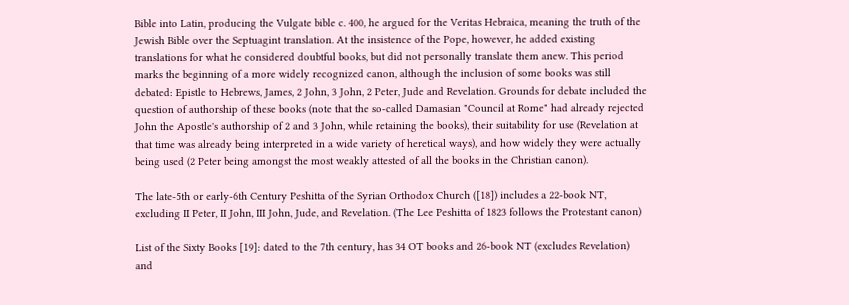Bible into Latin, producing the Vulgate bible c. 400, he argued for the Veritas Hebraica, meaning the truth of the Jewish Bible over the Septuagint translation. At the insistence of the Pope, however, he added existing translations for what he considered doubtful books, but did not personally translate them anew. This period marks the beginning of a more widely recognized canon, although the inclusion of some books was still debated: Epistle to Hebrews, James, 2 John, 3 John, 2 Peter, Jude and Revelation. Grounds for debate included the question of authorship of these books (note that the so-called Damasian "Council at Rome" had already rejected John the Apostle's authorship of 2 and 3 John, while retaining the books), their suitability for use (Revelation at that time was already being interpreted in a wide variety of heretical ways), and how widely they were actually being used (2 Peter being amongst the most weakly attested of all the books in the Christian canon).

The late-5th or early-6th Century Peshitta of the Syrian Orthodox Church ([18]) includes a 22-book NT, excluding II Peter, II John, III John, Jude, and Revelation. (The Lee Peshitta of 1823 follows the Protestant canon)

List of the Sixty Books [19]: dated to the 7th century, has 34 OT books and 26-book NT (excludes Revelation) and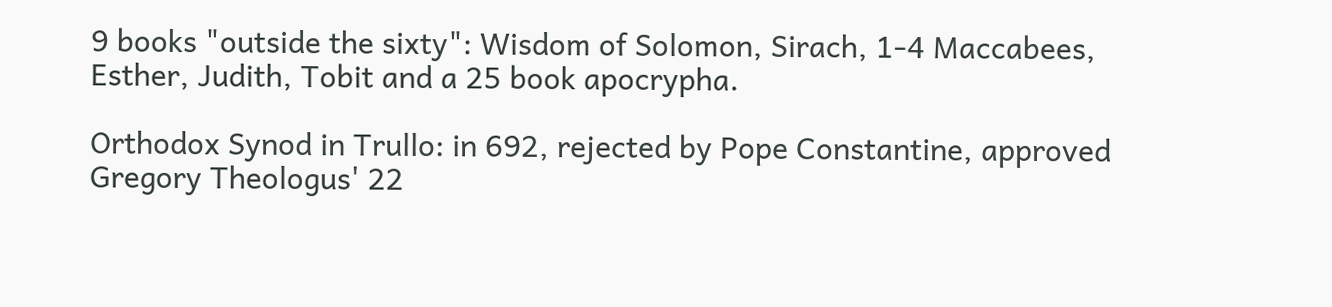9 books "outside the sixty": Wisdom of Solomon, Sirach, 1-4 Maccabees, Esther, Judith, Tobit and a 25 book apocrypha.

Orthodox Synod in Trullo: in 692, rejected by Pope Constantine, approved Gregory Theologus' 22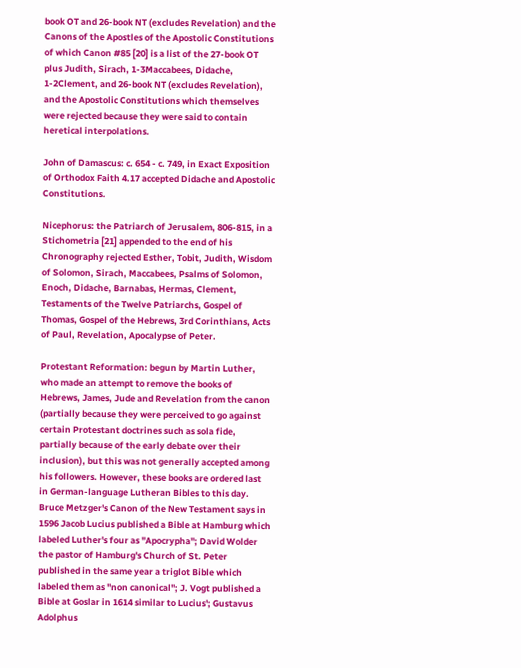book OT and 26-book NT (excludes Revelation) and the Canons of the Apostles of the Apostolic Constitutions of which Canon #85 [20] is a list of the 27-book OT plus Judith, Sirach, 1-3Maccabees, Didache, 1-2Clement, and 26-book NT (excludes Revelation), and the Apostolic Constitutions which themselves were rejected because they were said to contain heretical interpolations.

John of Damascus: c. 654 - c. 749, in Exact Exposition of Orthodox Faith 4.17 accepted Didache and Apostolic Constitutions.

Nicephorus: the Patriarch of Jerusalem, 806-815, in a Stichometria [21] appended to the end of his Chronography rejected Esther, Tobit, Judith, Wisdom of Solomon, Sirach, Maccabees, Psalms of Solomon, Enoch, Didache, Barnabas, Hermas, Clement, Testaments of the Twelve Patriarchs, Gospel of Thomas, Gospel of the Hebrews, 3rd Corinthians, Acts of Paul, Revelation, Apocalypse of Peter.

Protestant Reformation: begun by Martin Luther, who made an attempt to remove the books of Hebrews, James, Jude and Revelation from the canon (partially because they were perceived to go against certain Protestant doctrines such as sola fide, partially because of the early debate over their inclusion), but this was not generally accepted among his followers. However, these books are ordered last in German-language Lutheran Bibles to this day. Bruce Metzger's Canon of the New Testament says in 1596 Jacob Lucius published a Bible at Hamburg which labeled Luther's four as "Apocrypha"; David Wolder the pastor of Hamburg's Church of St. Peter published in the same year a triglot Bible which labeled them as "non canonical"; J. Vogt published a Bible at Goslar in 1614 similar to Lucius'; Gustavus Adolphus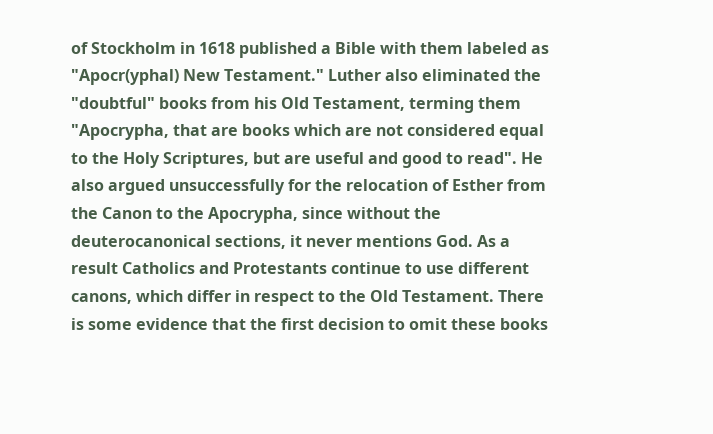of Stockholm in 1618 published a Bible with them labeled as "Apocr(yphal) New Testament." Luther also eliminated the "doubtful" books from his Old Testament, terming them "Apocrypha, that are books which are not considered equal to the Holy Scriptures, but are useful and good to read". He also argued unsuccessfully for the relocation of Esther from the Canon to the Apocrypha, since without the deuterocanonical sections, it never mentions God. As a result Catholics and Protestants continue to use different canons, which differ in respect to the Old Testament. There is some evidence that the first decision to omit these books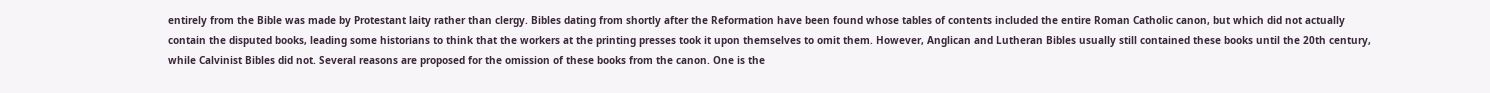entirely from the Bible was made by Protestant laity rather than clergy. Bibles dating from shortly after the Reformation have been found whose tables of contents included the entire Roman Catholic canon, but which did not actually contain the disputed books, leading some historians to think that the workers at the printing presses took it upon themselves to omit them. However, Anglican and Lutheran Bibles usually still contained these books until the 20th century, while Calvinist Bibles did not. Several reasons are proposed for the omission of these books from the canon. One is the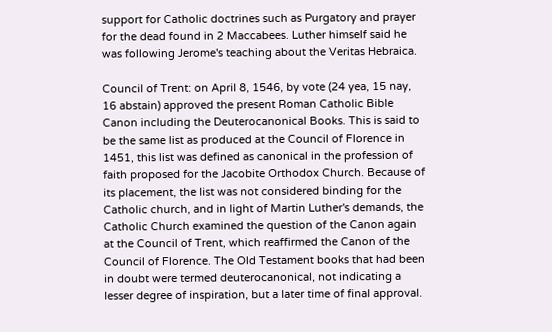support for Catholic doctrines such as Purgatory and prayer for the dead found in 2 Maccabees. Luther himself said he was following Jerome's teaching about the Veritas Hebraica.

Council of Trent: on April 8, 1546, by vote (24 yea, 15 nay, 16 abstain) approved the present Roman Catholic Bible Canon including the Deuterocanonical Books. This is said to be the same list as produced at the Council of Florence in 1451, this list was defined as canonical in the profession of faith proposed for the Jacobite Orthodox Church. Because of its placement, the list was not considered binding for the Catholic church, and in light of Martin Luther's demands, the Catholic Church examined the question of the Canon again at the Council of Trent, which reaffirmed the Canon of the Council of Florence. The Old Testament books that had been in doubt were termed deuterocanonical, not indicating a lesser degree of inspiration, but a later time of final approval.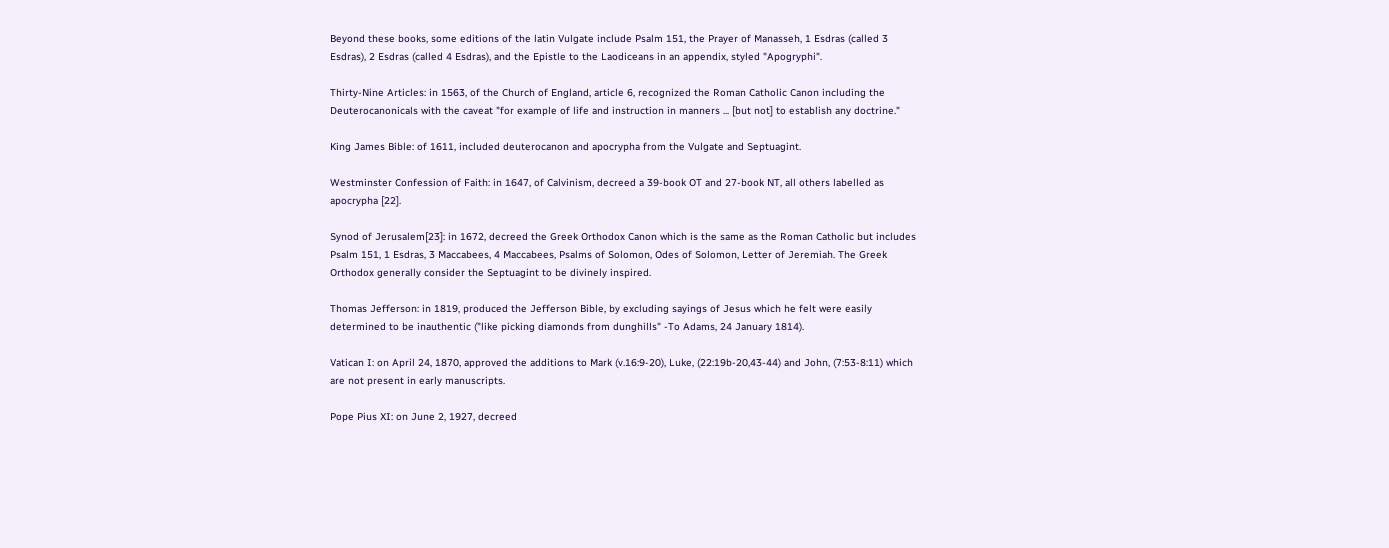Beyond these books, some editions of the latin Vulgate include Psalm 151, the Prayer of Manasseh, 1 Esdras (called 3 Esdras), 2 Esdras (called 4 Esdras), and the Epistle to the Laodiceans in an appendix, styled "Apogryphi".

Thirty-Nine Articles: in 1563, of the Church of England, article 6, recognized the Roman Catholic Canon including the Deuterocanonicals with the caveat "for example of life and instruction in manners ... [but not] to establish any doctrine."

King James Bible: of 1611, included deuterocanon and apocrypha from the Vulgate and Septuagint.

Westminster Confession of Faith: in 1647, of Calvinism, decreed a 39-book OT and 27-book NT, all others labelled as apocrypha [22].

Synod of Jerusalem[23]: in 1672, decreed the Greek Orthodox Canon which is the same as the Roman Catholic but includes Psalm 151, 1 Esdras, 3 Maccabees, 4 Maccabees, Psalms of Solomon, Odes of Solomon, Letter of Jeremiah. The Greek Orthodox generally consider the Septuagint to be divinely inspired.

Thomas Jefferson: in 1819, produced the Jefferson Bible, by excluding sayings of Jesus which he felt were easily determined to be inauthentic ("like picking diamonds from dunghills" -To Adams, 24 January 1814).

Vatican I: on April 24, 1870, approved the additions to Mark (v.16:9-20), Luke, (22:19b-20,43-44) and John, (7:53-8:11) which are not present in early manuscripts.

Pope Pius XI: on June 2, 1927, decreed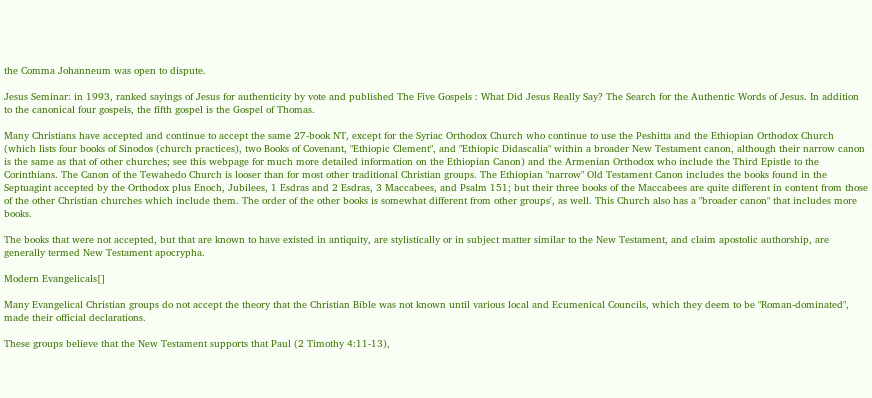the Comma Johanneum was open to dispute.

Jesus Seminar: in 1993, ranked sayings of Jesus for authenticity by vote and published The Five Gospels : What Did Jesus Really Say? The Search for the Authentic Words of Jesus. In addition to the canonical four gospels, the fifth gospel is the Gospel of Thomas.

Many Christians have accepted and continue to accept the same 27-book NT, except for the Syriac Orthodox Church who continue to use the Peshitta and the Ethiopian Orthodox Church (which lists four books of Sinodos (church practices), two Books of Covenant, "Ethiopic Clement", and "Ethiopic Didascalia" within a broader New Testament canon, although their narrow canon is the same as that of other churches; see this webpage for much more detailed information on the Ethiopian Canon) and the Armenian Orthodox who include the Third Epistle to the Corinthians. The Canon of the Tewahedo Church is looser than for most other traditional Christian groups. The Ethiopian "narrow" Old Testament Canon includes the books found in the Septuagint accepted by the Orthodox plus Enoch, Jubilees, 1 Esdras and 2 Esdras, 3 Maccabees, and Psalm 151; but their three books of the Maccabees are quite different in content from those of the other Christian churches which include them. The order of the other books is somewhat different from other groups', as well. This Church also has a "broader canon" that includes more books.

The books that were not accepted, but that are known to have existed in antiquity, are stylistically or in subject matter similar to the New Testament, and claim apostolic authorship, are generally termed New Testament apocrypha.

Modern Evangelicals[]

Many Evangelical Christian groups do not accept the theory that the Christian Bible was not known until various local and Ecumenical Councils, which they deem to be "Roman-dominated", made their official declarations.

These groups believe that the New Testament supports that Paul (2 Timothy 4:11-13),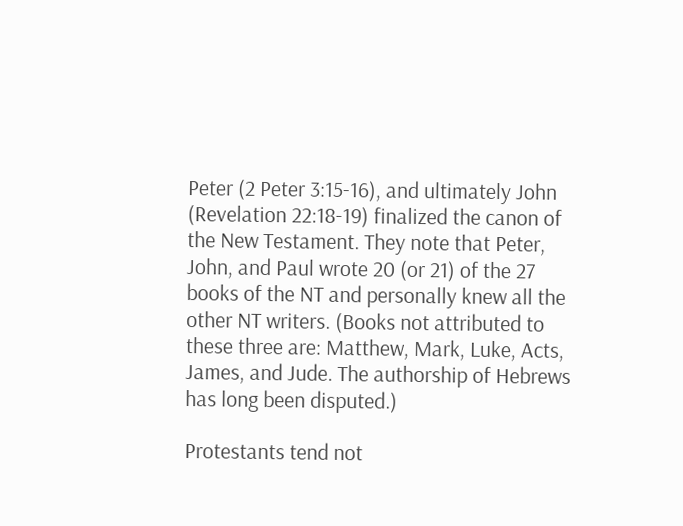Peter (2 Peter 3:15-16), and ultimately John (Revelation 22:18-19) finalized the canon of the New Testament. They note that Peter, John, and Paul wrote 20 (or 21) of the 27 books of the NT and personally knew all the other NT writers. (Books not attributed to these three are: Matthew, Mark, Luke, Acts, James, and Jude. The authorship of Hebrews has long been disputed.)

Protestants tend not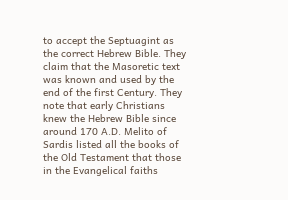to accept the Septuagint as the correct Hebrew Bible. They claim that the Masoretic text was known and used by the end of the first Century. They note that early Christians knew the Hebrew Bible since around 170 A.D. Melito of Sardis listed all the books of the Old Testament that those in the Evangelical faiths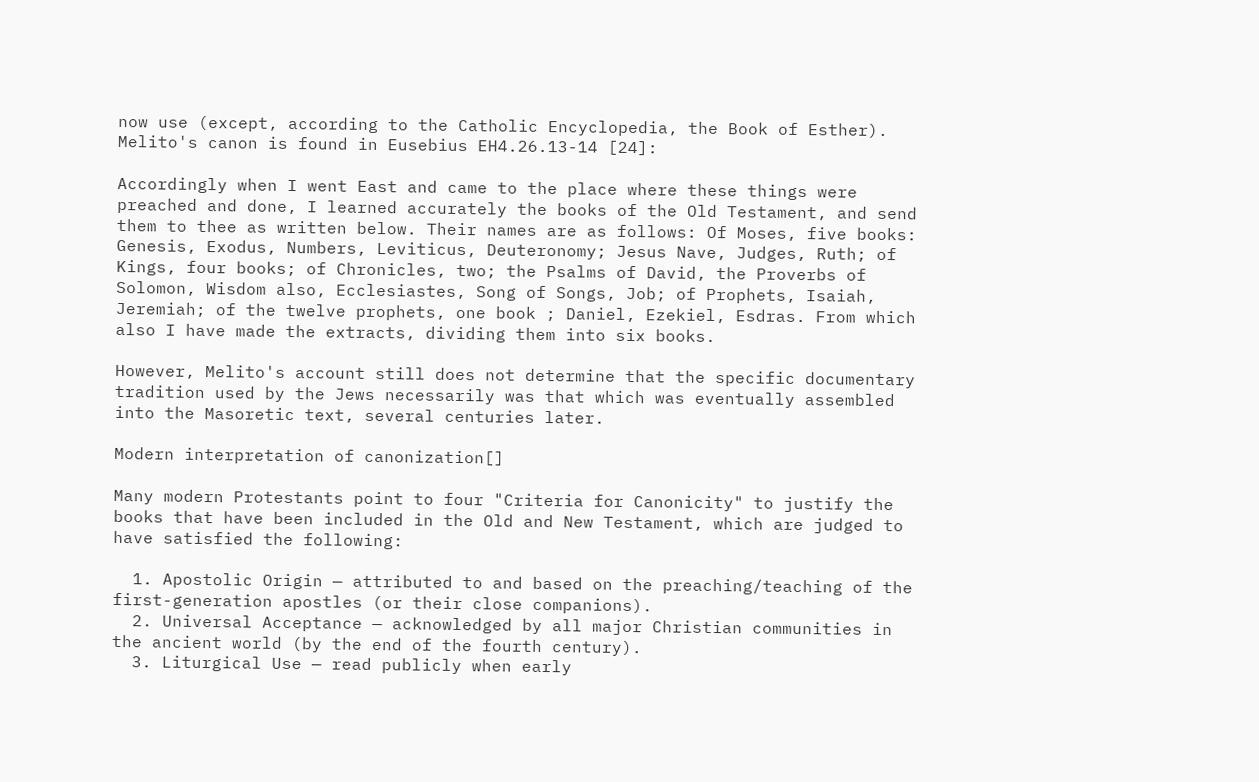now use (except, according to the Catholic Encyclopedia, the Book of Esther). Melito's canon is found in Eusebius EH4.26.13-14 [24]:

Accordingly when I went East and came to the place where these things were preached and done, I learned accurately the books of the Old Testament, and send them to thee as written below. Their names are as follows: Of Moses, five books: Genesis, Exodus, Numbers, Leviticus, Deuteronomy; Jesus Nave, Judges, Ruth; of Kings, four books; of Chronicles, two; the Psalms of David, the Proverbs of Solomon, Wisdom also, Ecclesiastes, Song of Songs, Job; of Prophets, Isaiah, Jeremiah; of the twelve prophets, one book ; Daniel, Ezekiel, Esdras. From which also I have made the extracts, dividing them into six books.

However, Melito's account still does not determine that the specific documentary tradition used by the Jews necessarily was that which was eventually assembled into the Masoretic text, several centuries later.

Modern interpretation of canonization[]

Many modern Protestants point to four "Criteria for Canonicity" to justify the books that have been included in the Old and New Testament, which are judged to have satisfied the following:

  1. Apostolic Origin — attributed to and based on the preaching/teaching of the first-generation apostles (or their close companions).
  2. Universal Acceptance — acknowledged by all major Christian communities in the ancient world (by the end of the fourth century).
  3. Liturgical Use — read publicly when early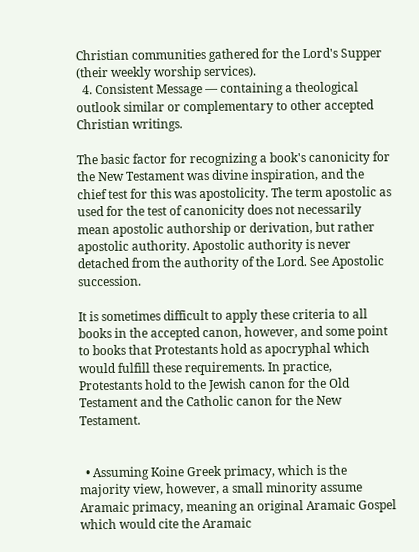Christian communities gathered for the Lord's Supper (their weekly worship services).
  4. Consistent Message — containing a theological outlook similar or complementary to other accepted Christian writings.

The basic factor for recognizing a book's canonicity for the New Testament was divine inspiration, and the chief test for this was apostolicity. The term apostolic as used for the test of canonicity does not necessarily mean apostolic authorship or derivation, but rather apostolic authority. Apostolic authority is never detached from the authority of the Lord. See Apostolic succession.

It is sometimes difficult to apply these criteria to all books in the accepted canon, however, and some point to books that Protestants hold as apocryphal which would fulfill these requirements. In practice, Protestants hold to the Jewish canon for the Old Testament and the Catholic canon for the New Testament.


  • Assuming Koine Greek primacy, which is the majority view, however, a small minority assume Aramaic primacy, meaning an original Aramaic Gospel which would cite the Aramaic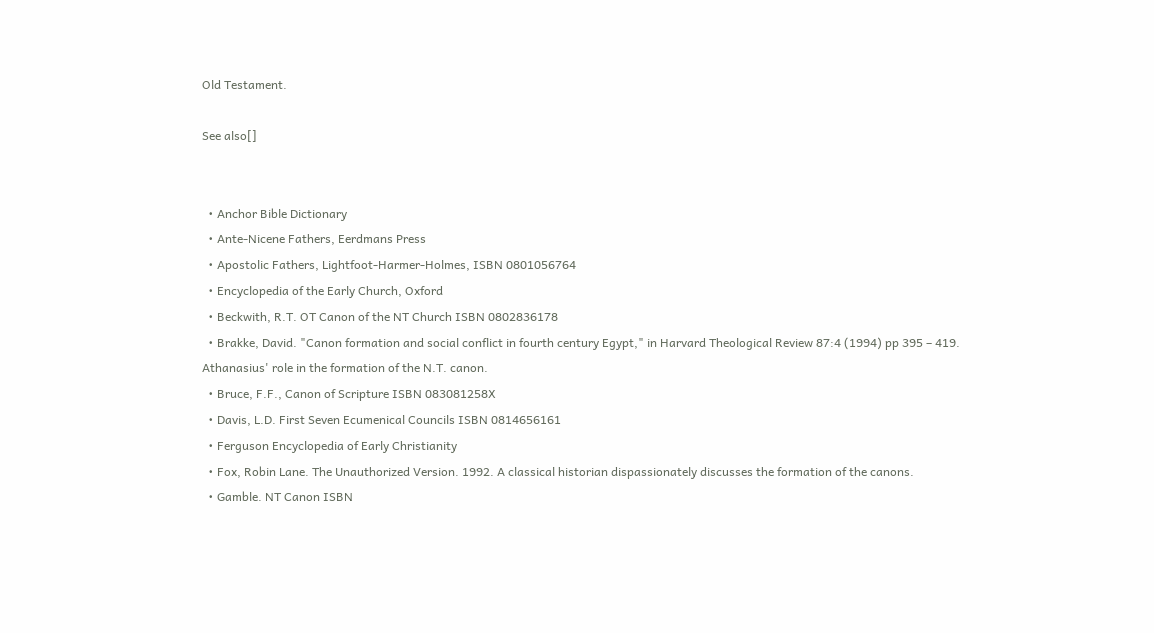Old Testament.

See also[]


  • Anchor Bible Dictionary
  • Ante-Nicene Fathers, Eerdmans Press
  • Apostolic Fathers, Lightfoot-Harmer-Holmes, ISBN 0801056764
  • Encyclopedia of the Early Church, Oxford
  • Beckwith, R.T. OT Canon of the NT Church ISBN 0802836178
  • Brakke, David. "Canon formation and social conflict in fourth century Egypt," in Harvard Theological Review 87:4 (1994) pp 395 – 419. Athanasius' role in the formation of the N.T. canon.
  • Bruce, F.F., Canon of Scripture ISBN 083081258X
  • Davis, L.D. First Seven Ecumenical Councils ISBN 0814656161
  • Ferguson Encyclopedia of Early Christianity
  • Fox, Robin Lane. The Unauthorized Version. 1992. A classical historian dispassionately discusses the formation of the canons.
  • Gamble. NT Canon ISBN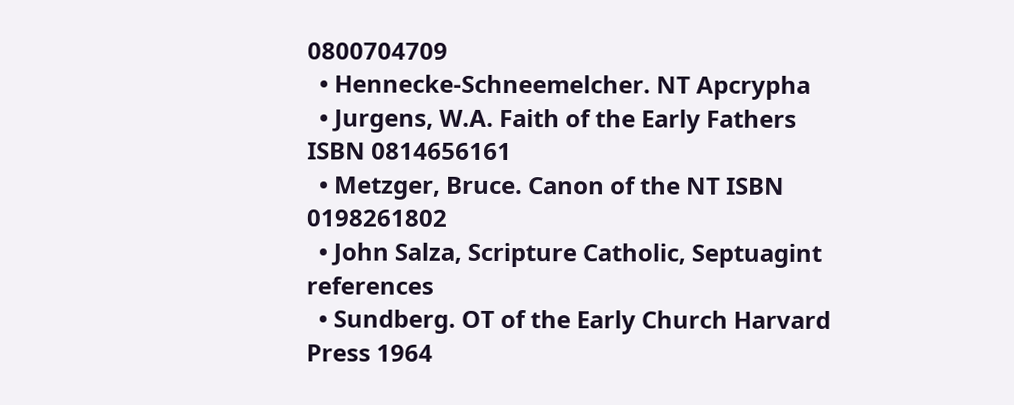0800704709
  • Hennecke-Schneemelcher. NT Apcrypha
  • Jurgens, W.A. Faith of the Early Fathers ISBN 0814656161
  • Metzger, Bruce. Canon of the NT ISBN 0198261802
  • John Salza, Scripture Catholic, Septuagint references
  • Sundberg. OT of the Early Church Harvard Press 1964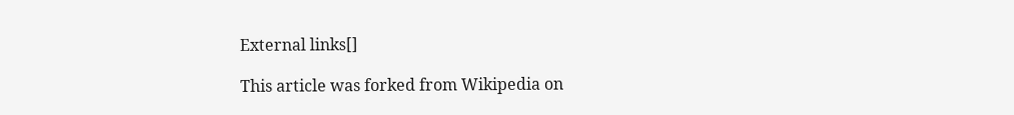External links[]

This article was forked from Wikipedia on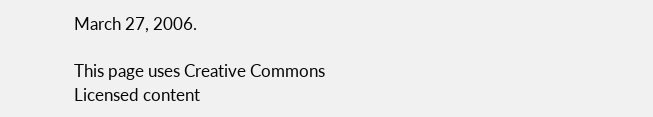March 27, 2006.

This page uses Creative Commons Licensed content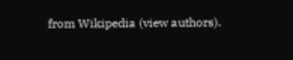from Wikipedia (view authors).